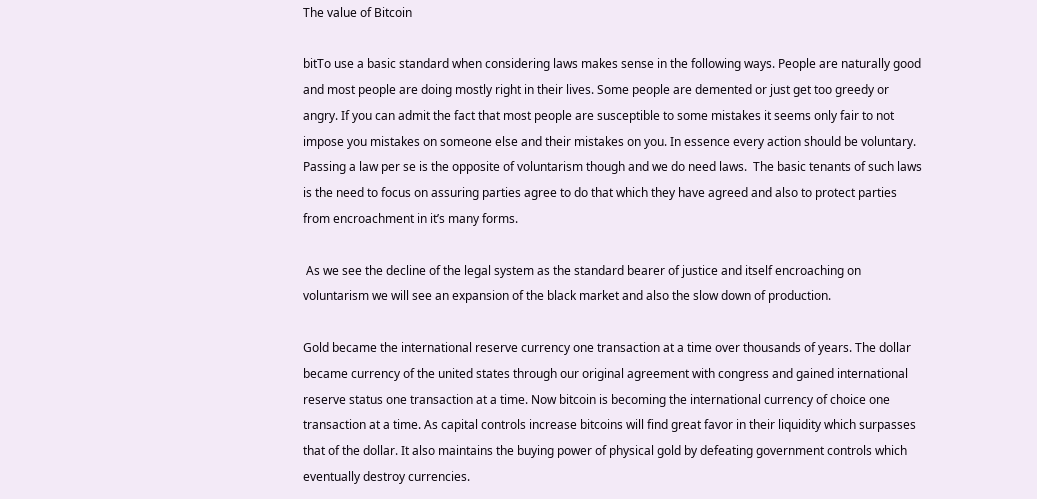The value of Bitcoin

bitTo use a basic standard when considering laws makes sense in the following ways. People are naturally good and most people are doing mostly right in their lives. Some people are demented or just get too greedy or angry. If you can admit the fact that most people are susceptible to some mistakes it seems only fair to not impose you mistakes on someone else and their mistakes on you. In essence every action should be voluntary. Passing a law per se is the opposite of voluntarism though and we do need laws.  The basic tenants of such laws is the need to focus on assuring parties agree to do that which they have agreed and also to protect parties from encroachment in it’s many forms.

 As we see the decline of the legal system as the standard bearer of justice and itself encroaching on voluntarism we will see an expansion of the black market and also the slow down of production.

Gold became the international reserve currency one transaction at a time over thousands of years. The dollar became currency of the united states through our original agreement with congress and gained international reserve status one transaction at a time. Now bitcoin is becoming the international currency of choice one transaction at a time. As capital controls increase bitcoins will find great favor in their liquidity which surpasses that of the dollar. It also maintains the buying power of physical gold by defeating government controls which eventually destroy currencies.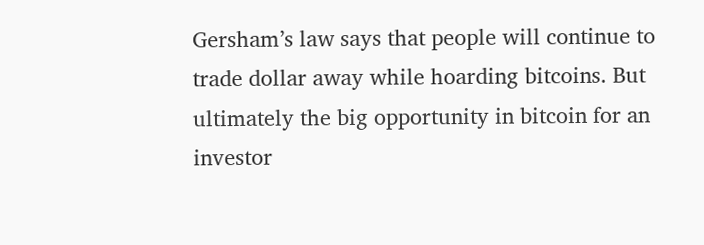Gersham’s law says that people will continue to trade dollar away while hoarding bitcoins. But ultimately the big opportunity in bitcoin for an investor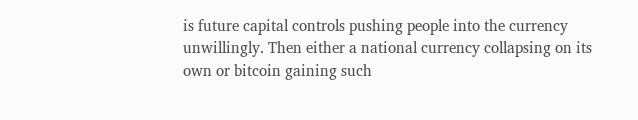is future capital controls pushing people into the currency unwillingly. Then either a national currency collapsing on its own or bitcoin gaining such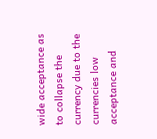wide acceptance as to collapse the currency due to the currencies low acceptance and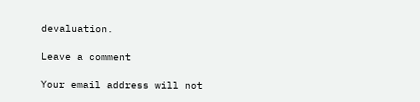devaluation.

Leave a comment

Your email address will not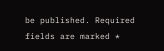be published. Required fields are marked *